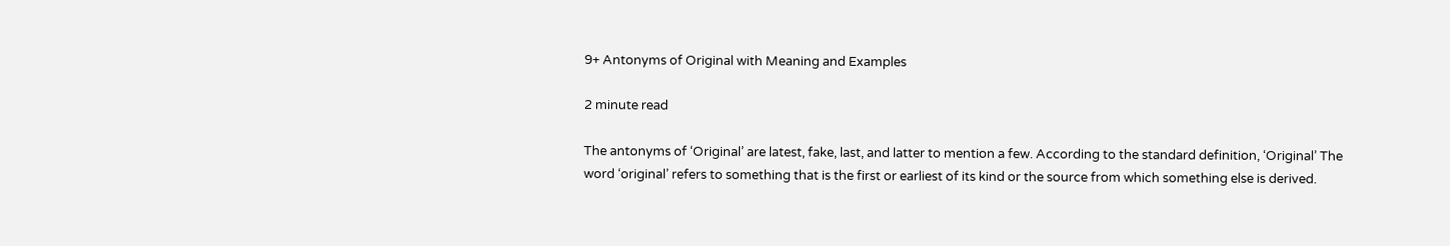9+ Antonyms of Original with Meaning and Examples

2 minute read

The antonyms of ‘Original’ are latest, fake, last, and latter to mention a few. According to the standard definition, ‘Original’ The word ‘original’ refers to something that is the first or earliest of its kind or the source from which something else is derived.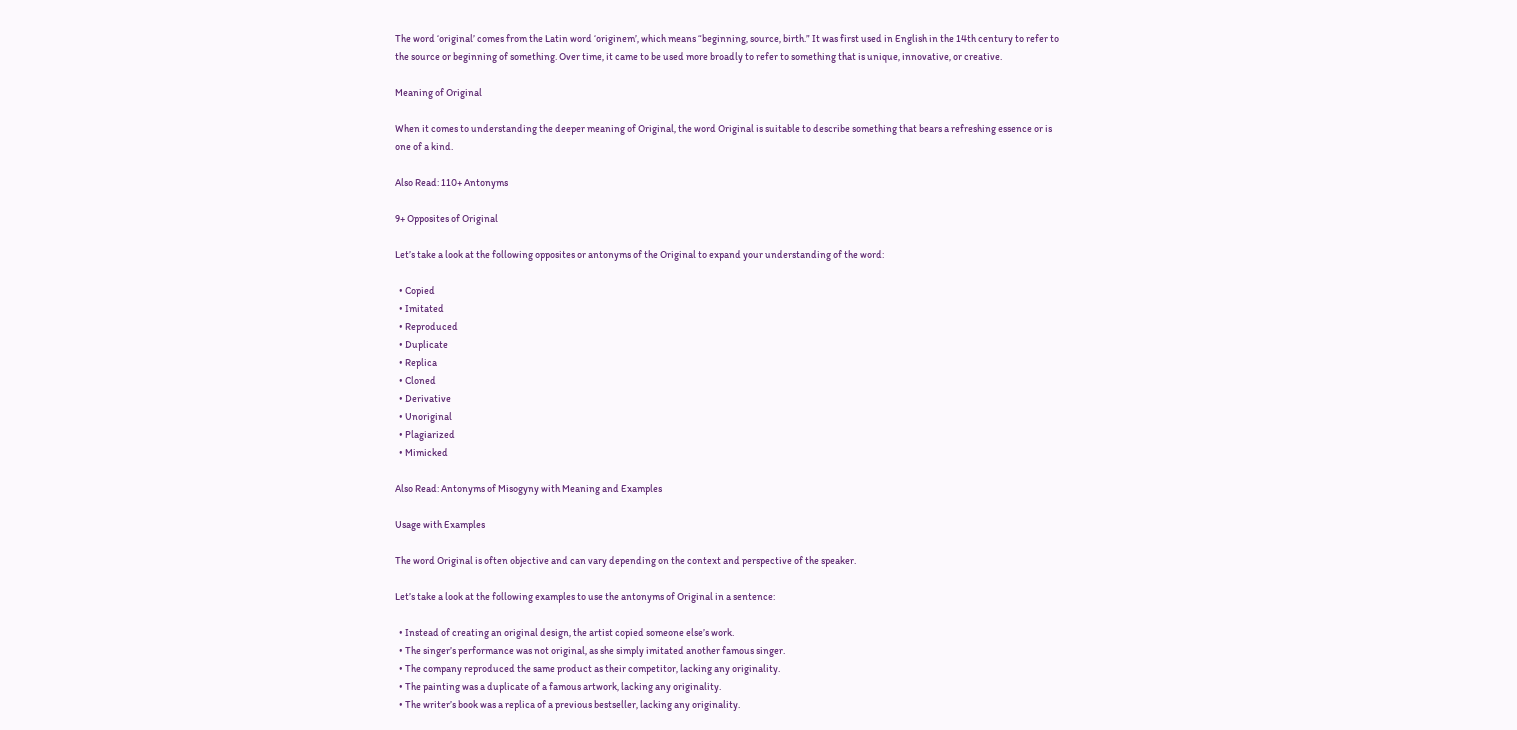The word ‘original’ comes from the Latin word ‘originem’, which means “beginning, source, birth.” It was first used in English in the 14th century to refer to the source or beginning of something. Over time, it came to be used more broadly to refer to something that is unique, innovative, or creative.

Meaning of Original

When it comes to understanding the deeper meaning of Original, the word Original is suitable to describe something that bears a refreshing essence or is one of a kind.

Also Read: 110+ Antonyms

9+ Opposites of Original

Let’s take a look at the following opposites or antonyms of the Original to expand your understanding of the word:

  • Copied
  • Imitated
  • Reproduced
  • Duplicate
  • Replica
  • Cloned
  • Derivative
  • Unoriginal
  • Plagiarized
  • Mimicked

Also Read: Antonyms of Misogyny with Meaning and Examples

Usage with Examples

The word Original is often objective and can vary depending on the context and perspective of the speaker.

Let’s take a look at the following examples to use the antonyms of Original in a sentence:

  • Instead of creating an original design, the artist copied someone else’s work.
  • The singer’s performance was not original, as she simply imitated another famous singer.
  • The company reproduced the same product as their competitor, lacking any originality.
  • The painting was a duplicate of a famous artwork, lacking any originality.
  • The writer’s book was a replica of a previous bestseller, lacking any originality.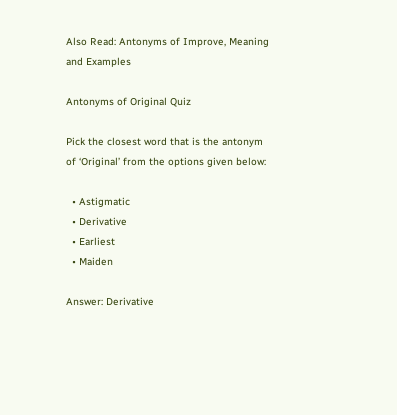Also Read: Antonyms of Improve, Meaning and Examples

Antonyms of Original Quiz

Pick the closest word that is the antonym of ‘Original’ from the options given below:

  • Astigmatic
  • Derivative
  • Earliest
  • Maiden

Answer: Derivative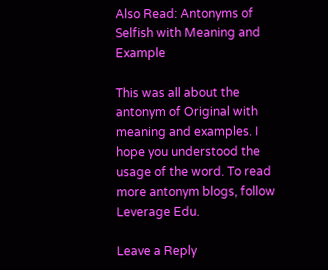Also Read: Antonyms of Selfish with Meaning and Example

This was all about the antonym of Original with meaning and examples. I hope you understood the usage of the word. To read more antonym blogs, follow Leverage Edu.

Leave a Reply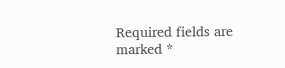Required fields are marked *